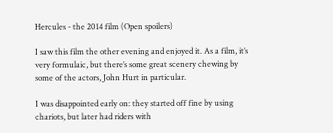Hercules - the 2014 film (Open spoilers)

I saw this film the other evening and enjoyed it. As a film, it’s very formulaic, but there’s some great scenery chewing by some of the actors, John Hurt in particular.

I was disappointed early on: they started off fine by using chariots, but later had riders with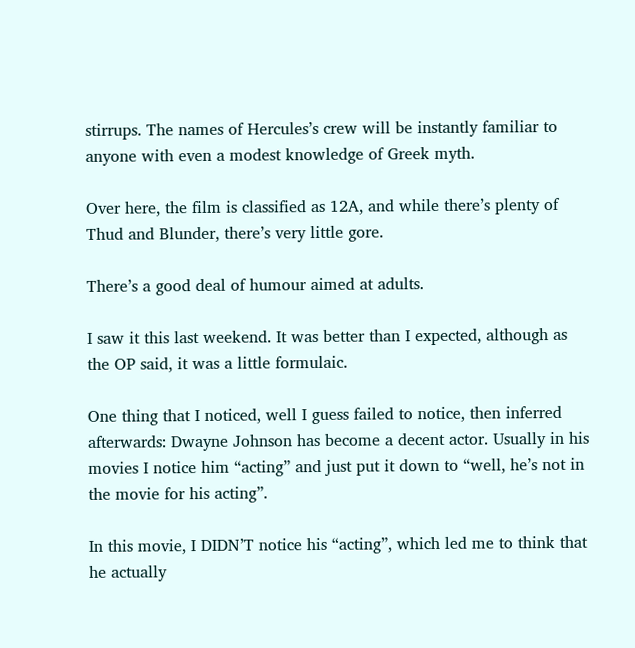stirrups. The names of Hercules’s crew will be instantly familiar to anyone with even a modest knowledge of Greek myth.

Over here, the film is classified as 12A, and while there’s plenty of Thud and Blunder, there’s very little gore.

There’s a good deal of humour aimed at adults.

I saw it this last weekend. It was better than I expected, although as the OP said, it was a little formulaic.

One thing that I noticed, well I guess failed to notice, then inferred afterwards: Dwayne Johnson has become a decent actor. Usually in his movies I notice him “acting” and just put it down to “well, he’s not in the movie for his acting”.

In this movie, I DIDN’T notice his “acting”, which led me to think that he actually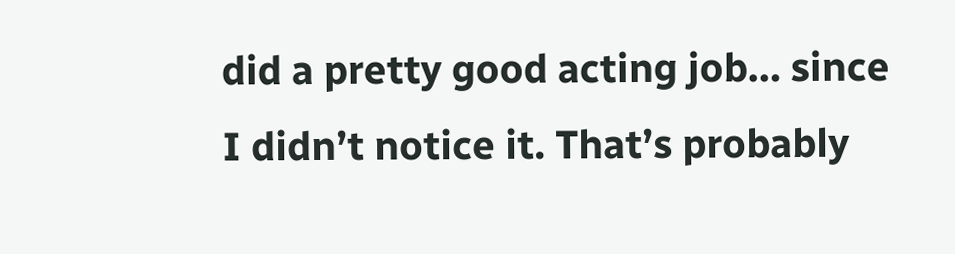did a pretty good acting job… since I didn’t notice it. That’s probably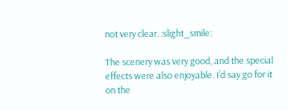not very clear. :slight_smile:

The scenery was very good, and the special effects were also enjoyable. I’d say go for it on the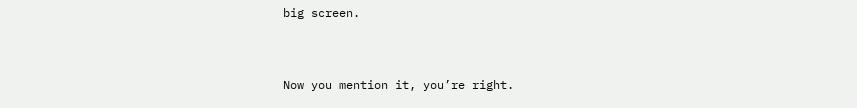big screen.


Now you mention it, you’re right.